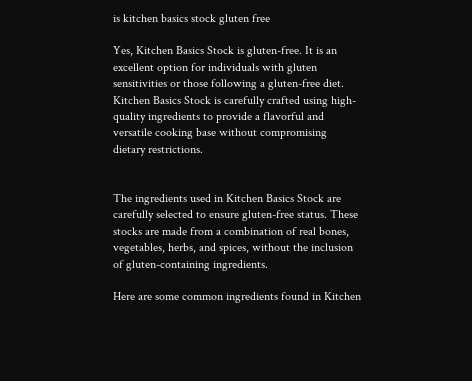is kitchen basics stock gluten free

Yes, Kitchen Basics Stock is gluten-free. It is an excellent option for individuals with gluten sensitivities or those following a gluten-free diet. Kitchen Basics Stock is carefully crafted using high-quality ingredients to provide a flavorful and versatile cooking base without compromising dietary restrictions.


The ingredients used in Kitchen Basics Stock are carefully selected to ensure gluten-free status. These stocks are made from a combination of real bones, vegetables, herbs, and spices, without the inclusion of gluten-containing ingredients.

Here are some common ingredients found in Kitchen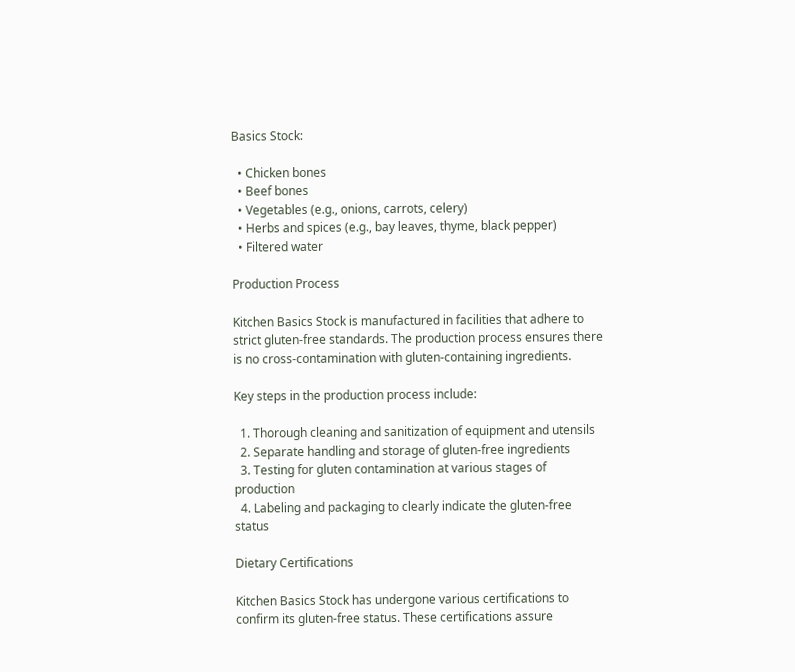Basics Stock:

  • Chicken bones
  • Beef bones
  • Vegetables (e.g., onions, carrots, celery)
  • Herbs and spices (e.g., bay leaves, thyme, black pepper)
  • Filtered water

Production Process

Kitchen Basics Stock is manufactured in facilities that adhere to strict gluten-free standards. The production process ensures there is no cross-contamination with gluten-containing ingredients.

Key steps in the production process include:

  1. Thorough cleaning and sanitization of equipment and utensils
  2. Separate handling and storage of gluten-free ingredients
  3. Testing for gluten contamination at various stages of production
  4. Labeling and packaging to clearly indicate the gluten-free status

Dietary Certifications

Kitchen Basics Stock has undergone various certifications to confirm its gluten-free status. These certifications assure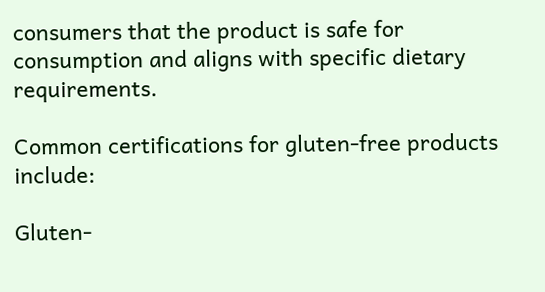consumers that the product is safe for consumption and aligns with specific dietary requirements.

Common certifications for gluten-free products include:

Gluten-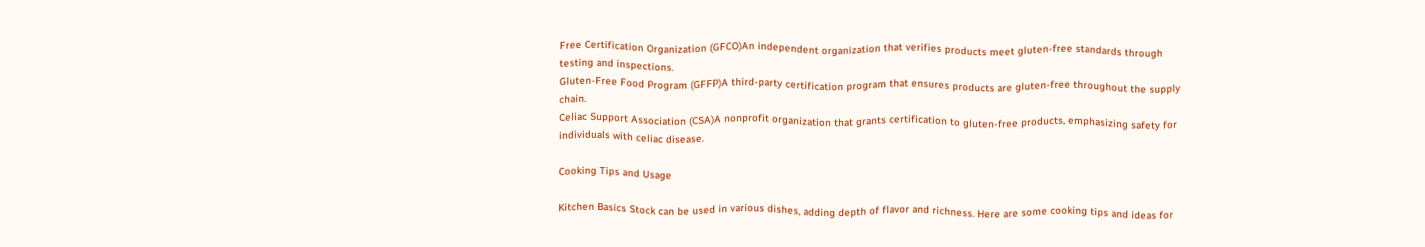Free Certification Organization (GFCO)An independent organization that verifies products meet gluten-free standards through testing and inspections.
Gluten-Free Food Program (GFFP)A third-party certification program that ensures products are gluten-free throughout the supply chain.
Celiac Support Association (CSA)A nonprofit organization that grants certification to gluten-free products, emphasizing safety for individuals with celiac disease.

Cooking Tips and Usage

Kitchen Basics Stock can be used in various dishes, adding depth of flavor and richness. Here are some cooking tips and ideas for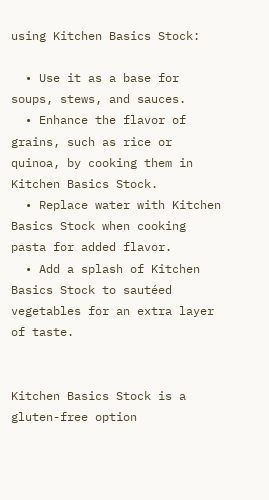using Kitchen Basics Stock:

  • Use it as a base for soups, stews, and sauces.
  • Enhance the flavor of grains, such as rice or quinoa, by cooking them in Kitchen Basics Stock.
  • Replace water with Kitchen Basics Stock when cooking pasta for added flavor.
  • Add a splash of Kitchen Basics Stock to sautéed vegetables for an extra layer of taste.


Kitchen Basics Stock is a gluten-free option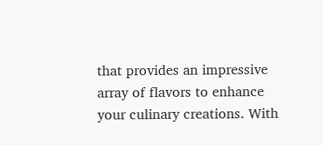that provides an impressive array of flavors to enhance your culinary creations. With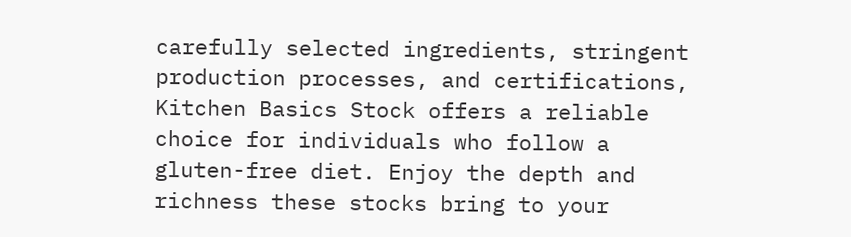carefully selected ingredients, stringent production processes, and certifications, Kitchen Basics Stock offers a reliable choice for individuals who follow a gluten-free diet. Enjoy the depth and richness these stocks bring to your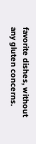favorite dishes, without any gluten concerns.